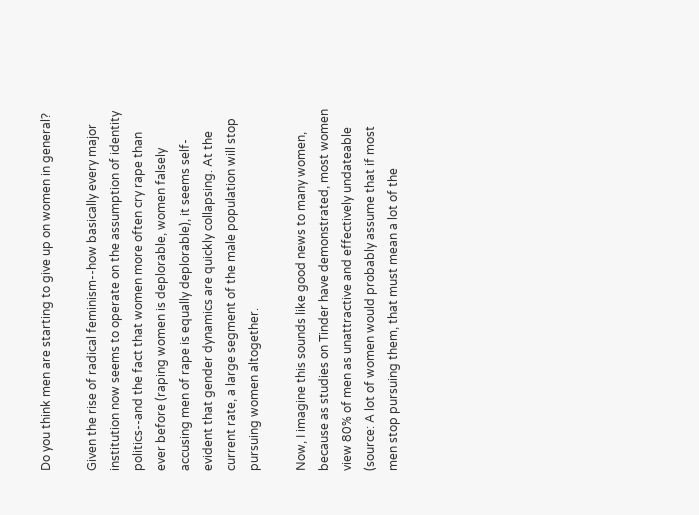Do you think men are starting to give up on women in general?

Given the rise of radical feminism--how basically every major institution now seems to operate on the assumption of identity politics--and the fact that women more often cry rape than ever before (raping women is deplorable, women falsely accusing men of rape is equally deplorable), it seems self-evident that gender dynamics are quickly collapsing. At the current rate, a large segment of the male population will stop pursuing women altogether.

Now, I imagine this sounds like good news to many women, because as studies on Tinder have demonstrated, most women view 80% of men as unattractive and effectively undateable (source: A lot of women would probably assume that if most men stop pursuing them, that must mean a lot of the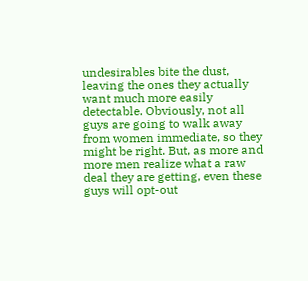undesirables bite the dust, leaving the ones they actually want much more easily detectable. Obviously, not all guys are going to walk away from women immediate, so they might be right. But, as more and more men realize what a raw deal they are getting, even these guys will opt-out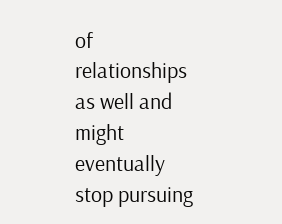of relationships as well and might eventually stop pursuing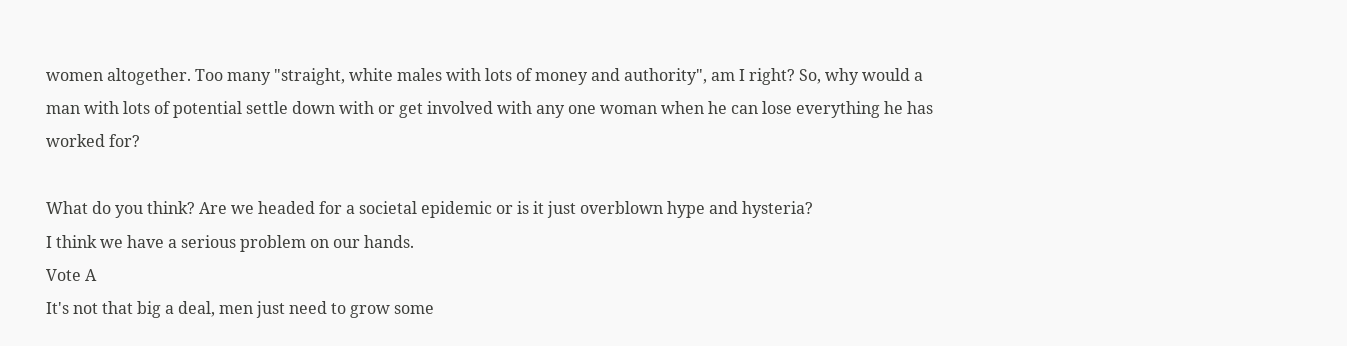women altogether. Too many "straight, white males with lots of money and authority", am I right? So, why would a man with lots of potential settle down with or get involved with any one woman when he can lose everything he has worked for?

What do you think? Are we headed for a societal epidemic or is it just overblown hype and hysteria?
I think we have a serious problem on our hands.
Vote A
It's not that big a deal, men just need to grow some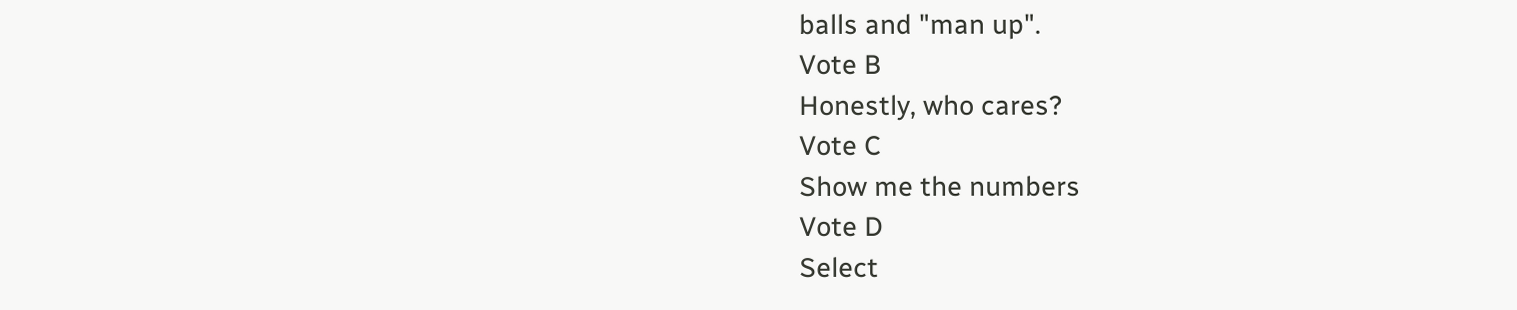balls and "man up".
Vote B
Honestly, who cares?
Vote C
Show me the numbers
Vote D
Select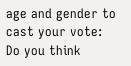age and gender to cast your vote:
Do you think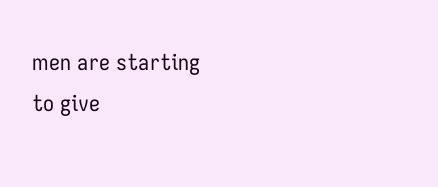men are starting to give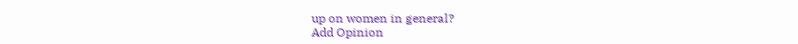up on women in general?
Add Opinion